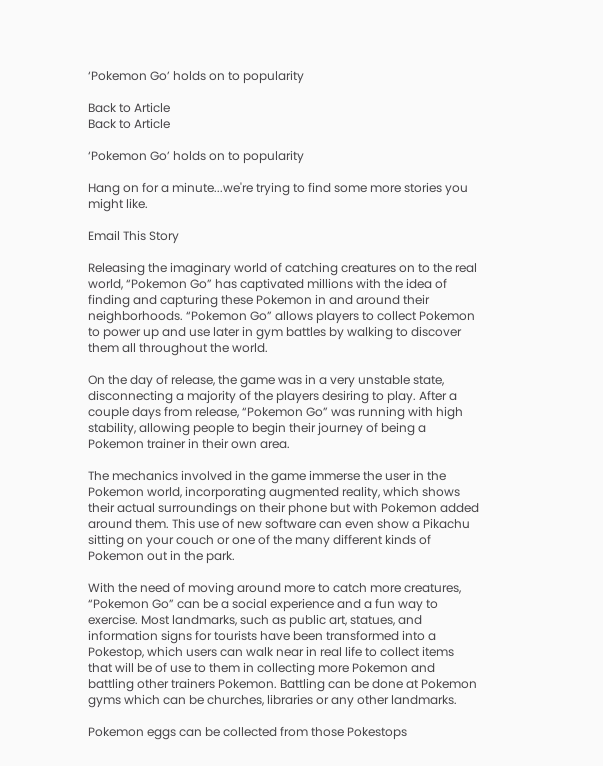‘Pokemon Go’ holds on to popularity

Back to Article
Back to Article

‘Pokemon Go’ holds on to popularity

Hang on for a minute...we're trying to find some more stories you might like.

Email This Story

Releasing the imaginary world of catching creatures on to the real world, “Pokemon Go” has captivated millions with the idea of finding and capturing these Pokemon in and around their neighborhoods. “Pokemon Go” allows players to collect Pokemon to power up and use later in gym battles by walking to discover them all throughout the world.

On the day of release, the game was in a very unstable state, disconnecting a majority of the players desiring to play. After a couple days from release, “Pokemon Go” was running with high stability, allowing people to begin their journey of being a Pokemon trainer in their own area.

The mechanics involved in the game immerse the user in the Pokemon world, incorporating augmented reality, which shows their actual surroundings on their phone but with Pokemon added around them. This use of new software can even show a Pikachu sitting on your couch or one of the many different kinds of Pokemon out in the park.

With the need of moving around more to catch more creatures, “Pokemon Go” can be a social experience and a fun way to exercise. Most landmarks, such as public art, statues, and information signs for tourists have been transformed into a Pokestop, which users can walk near in real life to collect items that will be of use to them in collecting more Pokemon and battling other trainers Pokemon. Battling can be done at Pokemon gyms which can be churches, libraries or any other landmarks.

Pokemon eggs can be collected from those Pokestops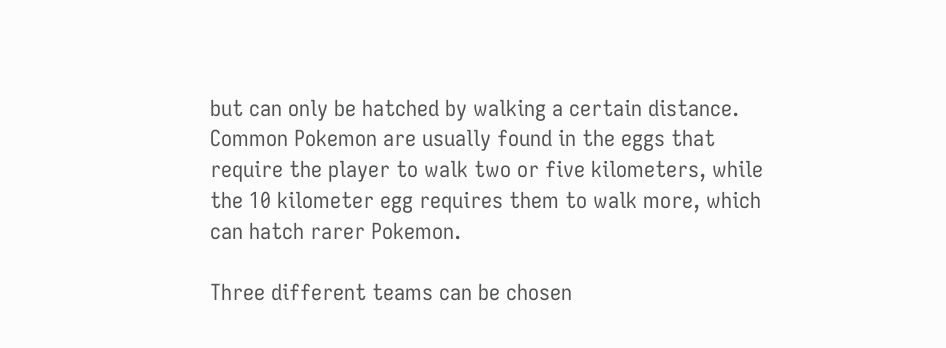but can only be hatched by walking a certain distance. Common Pokemon are usually found in the eggs that require the player to walk two or five kilometers, while the 10 kilometer egg requires them to walk more, which can hatch rarer Pokemon.

Three different teams can be chosen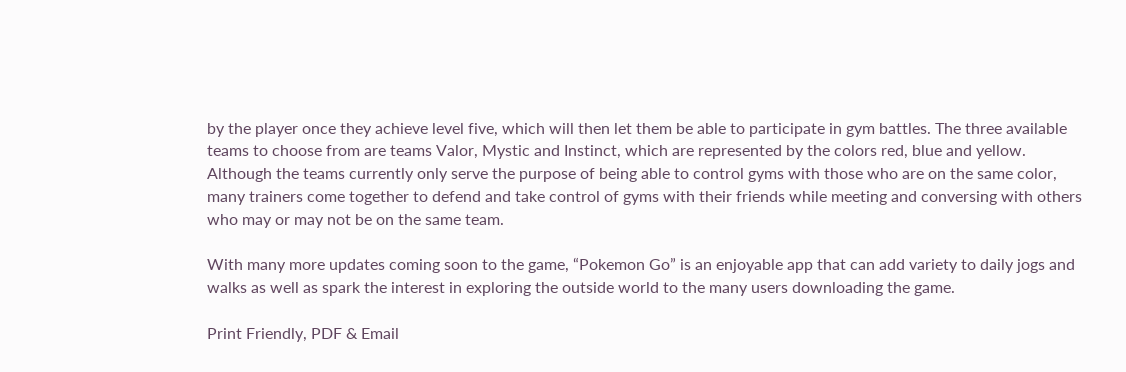by the player once they achieve level five, which will then let them be able to participate in gym battles. The three available teams to choose from are teams Valor, Mystic and Instinct, which are represented by the colors red, blue and yellow. Although the teams currently only serve the purpose of being able to control gyms with those who are on the same color, many trainers come together to defend and take control of gyms with their friends while meeting and conversing with others who may or may not be on the same team.

With many more updates coming soon to the game, “Pokemon Go” is an enjoyable app that can add variety to daily jogs and walks as well as spark the interest in exploring the outside world to the many users downloading the game.

Print Friendly, PDF & Email